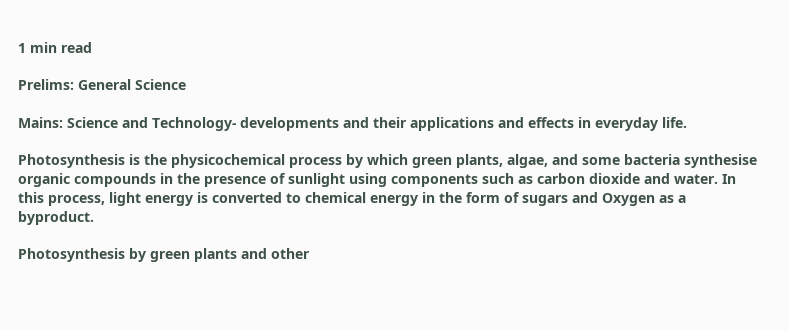1 min read

Prelims: General Science

Mains: Science and Technology- developments and their applications and effects in everyday life.

Photosynthesis is the physicochemical process by which green plants, algae, and some bacteria synthesise organic compounds in the presence of sunlight using components such as carbon dioxide and water. In this process, light energy is converted to chemical energy in the form of sugars and Oxygen as a byproduct.

Photosynthesis by green plants and other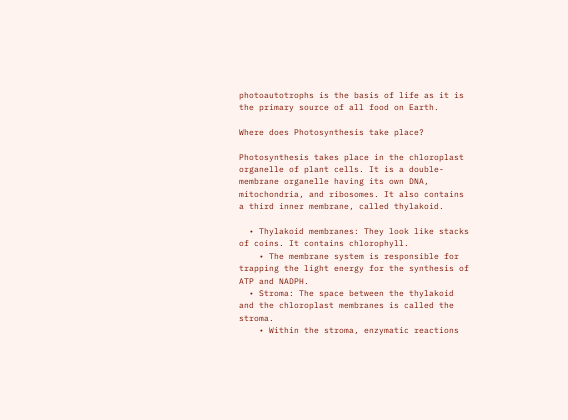photoautotrophs is the basis of life as it is the primary source of all food on Earth.

Where does Photosynthesis take place?

Photosynthesis takes place in the chloroplast organelle of plant cells. It is a double-membrane organelle having its own DNA, mitochondria, and ribosomes. It also contains a third inner membrane, called thylakoid.

  • Thylakoid membranes: They look like stacks of coins. It contains chlorophyll.
    • The membrane system is responsible for trapping the light energy for the synthesis of ATP and NADPH.
  • Stroma: The space between the thylakoid and the chloroplast membranes is called the stroma.
    • Within the stroma, enzymatic reactions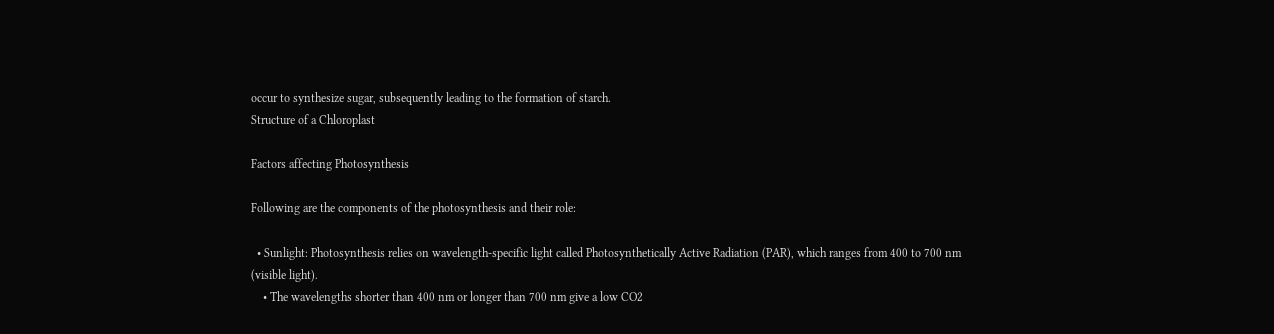occur to synthesize sugar, subsequently leading to the formation of starch.
Structure of a Chloroplast

Factors affecting Photosynthesis

Following are the components of the photosynthesis and their role:

  • Sunlight: Photosynthesis relies on wavelength-specific light called Photosynthetically Active Radiation (PAR), which ranges from 400 to 700 nm (visible light).
    • The wavelengths shorter than 400 nm or longer than 700 nm give a low CO2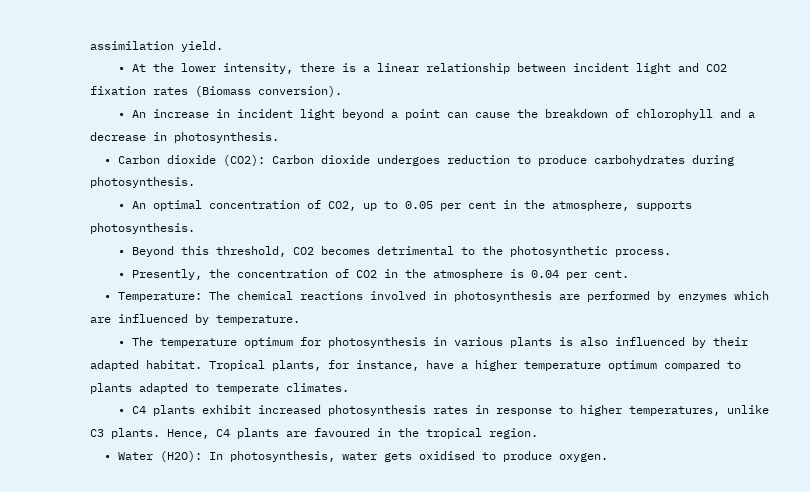assimilation yield.
    • At the lower intensity, there is a linear relationship between incident light and CO2 fixation rates (Biomass conversion).
    • An increase in incident light beyond a point can cause the breakdown of chlorophyll and a decrease in photosynthesis.
  • Carbon dioxide (CO2): Carbon dioxide undergoes reduction to produce carbohydrates during photosynthesis.
    • An optimal concentration of CO2, up to 0.05 per cent in the atmosphere, supports photosynthesis.
    • Beyond this threshold, CO2 becomes detrimental to the photosynthetic process.
    • Presently, the concentration of CO2 in the atmosphere is 0.04 per cent.
  • Temperature: The chemical reactions involved in photosynthesis are performed by enzymes which are influenced by temperature.
    • The temperature optimum for photosynthesis in various plants is also influenced by their adapted habitat. Tropical plants, for instance, have a higher temperature optimum compared to plants adapted to temperate climates.
    • C4 plants exhibit increased photosynthesis rates in response to higher temperatures, unlike C3 plants. Hence, C4 plants are favoured in the tropical region.
  • Water (H2O): In photosynthesis, water gets oxidised to produce oxygen.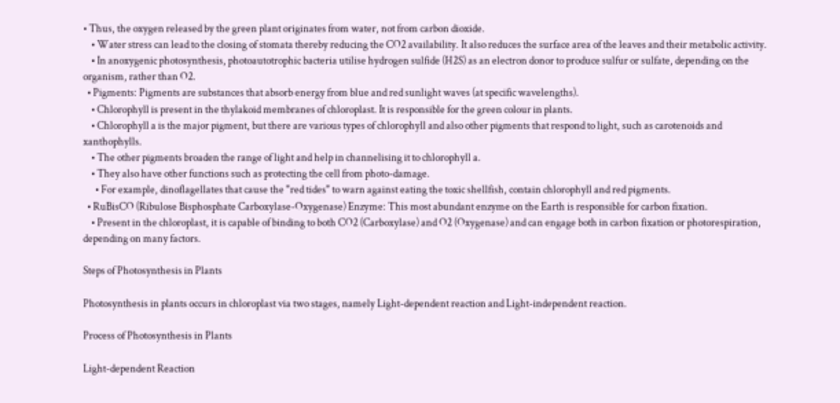• Thus, the oxygen released by the green plant originates from water, not from carbon dioxide.
    • Water stress can lead to the closing of stomata thereby reducing the CO2 availability. It also reduces the surface area of the leaves and their metabolic activity.
    • In anoxygenic photosynthesis, photoautotrophic bacteria utilise hydrogen sulfide (H2S) as an electron donor to produce sulfur or sulfate, depending on the organism, rather than O2.
  • Pigments: Pigments are substances that absorb energy from blue and red sunlight waves (at specific wavelengths).
    • Chlorophyll is present in the thylakoid membranes of chloroplast. It is responsible for the green colour in plants.
    • Chlorophyll a is the major pigment, but there are various types of chlorophyll and also other pigments that respond to light, such as carotenoids and xanthophylls.
    • The other pigments broaden the range of light and help in channelising it to chlorophyll a.
    • They also have other functions such as protecting the cell from photo-damage.
      • For example, dinoflagellates that cause the "red tides" to warn against eating the toxic shellfish, contain chlorophyll and red pigments.
  • RuBisCO (Ribulose Bisphosphate Carboxylase-Oxygenase) Enzyme: This most abundant enzyme on the Earth is responsible for carbon fixation.
    • Present in the chloroplast, it is capable of binding to both CO2 (Carboxylase) and O2 (Oxygenase) and can engage both in carbon fixation or photorespiration, depending on many factors.

Steps of Photosynthesis in Plants

Photosynthesis in plants occurs in chloroplast via two stages, namely Light-dependent reaction and Light-independent reaction.

Process of Photosynthesis in Plants

Light-dependent Reaction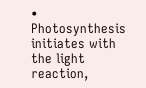• Photosynthesis initiates with the light reaction,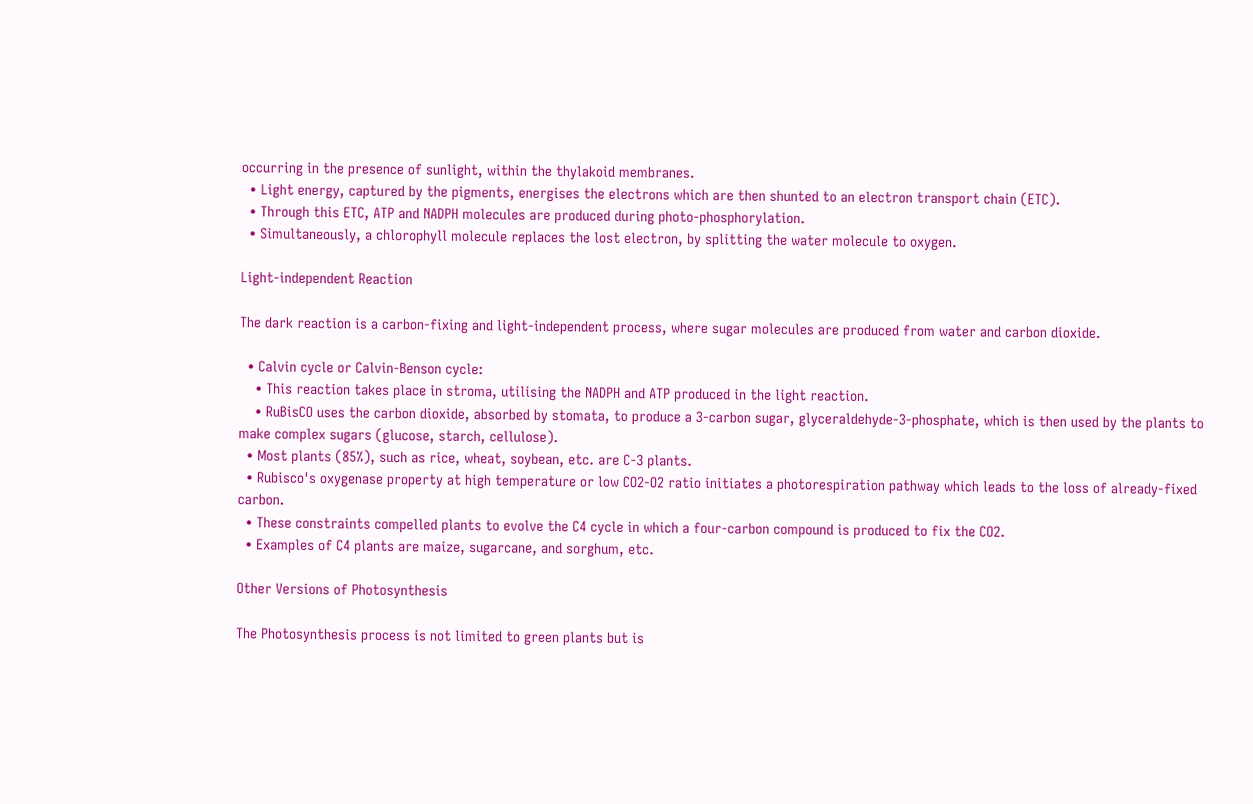occurring in the presence of sunlight, within the thylakoid membranes.
  • Light energy, captured by the pigments, energises the electrons which are then shunted to an electron transport chain (ETC).
  • Through this ETC, ATP and NADPH molecules are produced during photo-phosphorylation.
  • Simultaneously, a chlorophyll molecule replaces the lost electron, by splitting the water molecule to oxygen.

Light-independent Reaction

The dark reaction is a carbon-fixing and light-independent process, where sugar molecules are produced from water and carbon dioxide.

  • Calvin cycle or Calvin-Benson cycle:
    • This reaction takes place in stroma, utilising the NADPH and ATP produced in the light reaction.
    • RuBisCO uses the carbon dioxide, absorbed by stomata, to produce a 3-carbon sugar, glyceraldehyde-3-phosphate, which is then used by the plants to make complex sugars (glucose, starch, cellulose).
  • Most plants (85%), such as rice, wheat, soybean, etc. are C-3 plants.
  • Rubisco's oxygenase property at high temperature or low CO2-O2 ratio initiates a photorespiration pathway which leads to the loss of already-fixed carbon.
  • These constraints compelled plants to evolve the C4 cycle in which a four-carbon compound is produced to fix the CO2.
  • Examples of C4 plants are maize, sugarcane, and sorghum, etc.

Other Versions of Photosynthesis

The Photosynthesis process is not limited to green plants but is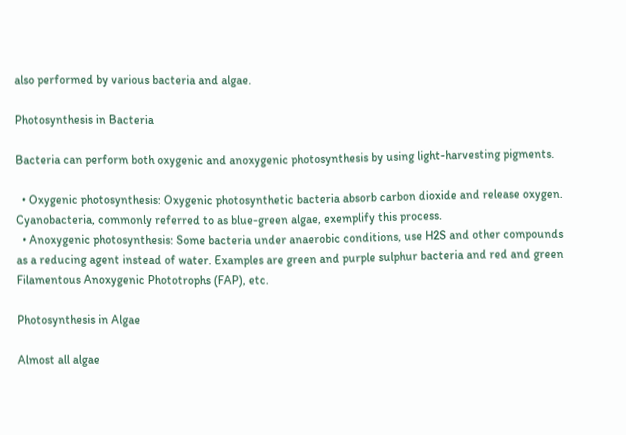also performed by various bacteria and algae.

Photosynthesis in Bacteria

Bacteria can perform both oxygenic and anoxygenic photosynthesis by using light-harvesting pigments.

  • Oxygenic photosynthesis: Oxygenic photosynthetic bacteria absorb carbon dioxide and release oxygen. Cyanobacteria, commonly referred to as blue-green algae, exemplify this process.
  • Anoxygenic photosynthesis: Some bacteria under anaerobic conditions, use H2S and other compounds as a reducing agent instead of water. Examples are green and purple sulphur bacteria and red and green Filamentous Anoxygenic Phototrophs (FAP), etc.

Photosynthesis in Algae

Almost all algae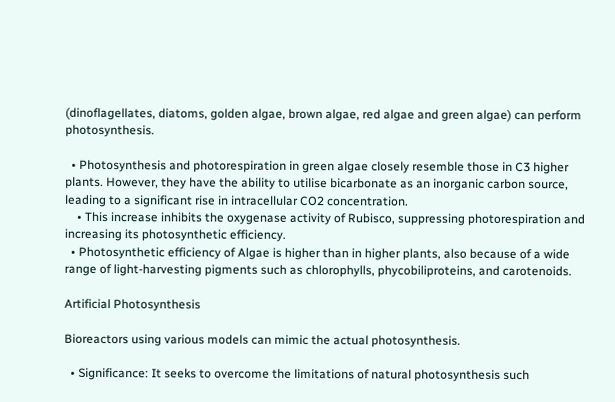(dinoflagellates, diatoms, golden algae, brown algae, red algae and green algae) can perform photosynthesis.

  • Photosynthesis and photorespiration in green algae closely resemble those in C3 higher plants. However, they have the ability to utilise bicarbonate as an inorganic carbon source, leading to a significant rise in intracellular CO2 concentration.
    • This increase inhibits the oxygenase activity of Rubisco, suppressing photorespiration and increasing its photosynthetic efficiency.
  • Photosynthetic efficiency of Algae is higher than in higher plants, also because of a wide range of light-harvesting pigments such as chlorophylls, phycobiliproteins, and carotenoids.

Artificial Photosynthesis

Bioreactors using various models can mimic the actual photosynthesis.

  • Significance: It seeks to overcome the limitations of natural photosynthesis such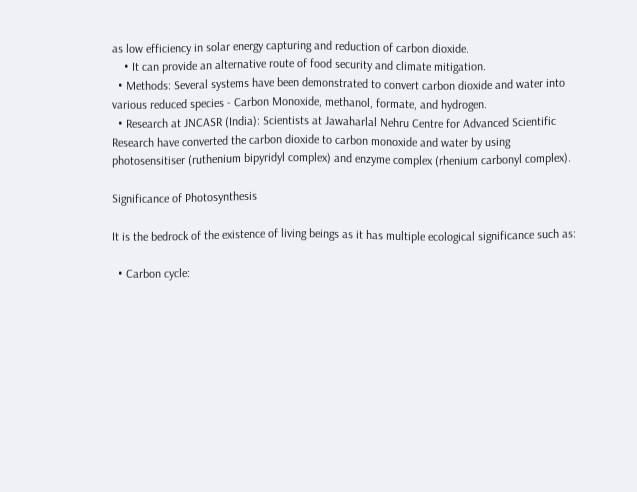as low efficiency in solar energy capturing and reduction of carbon dioxide.
    • It can provide an alternative route of food security and climate mitigation.
  • Methods: Several systems have been demonstrated to convert carbon dioxide and water into various reduced species - Carbon Monoxide, methanol, formate, and hydrogen.
  • Research at JNCASR (India): Scientists at Jawaharlal Nehru Centre for Advanced Scientific Research have converted the carbon dioxide to carbon monoxide and water by using photosensitiser (ruthenium bipyridyl complex) and enzyme complex (rhenium carbonyl complex).

Significance of Photosynthesis

It is the bedrock of the existence of living beings as it has multiple ecological significance such as:

  • Carbon cycle: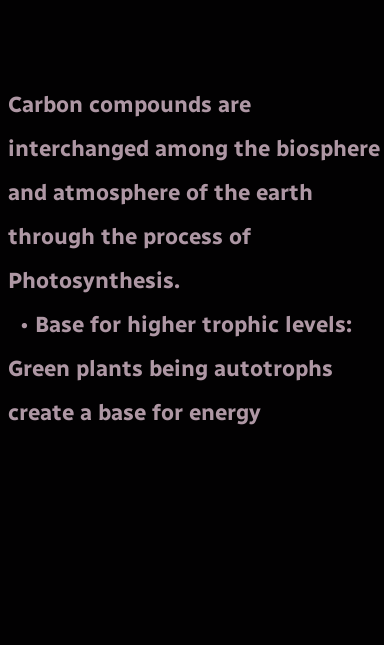Carbon compounds are interchanged among the biosphere and atmosphere of the earth through the process of Photosynthesis.
  • Base for higher trophic levels: Green plants being autotrophs create a base for energy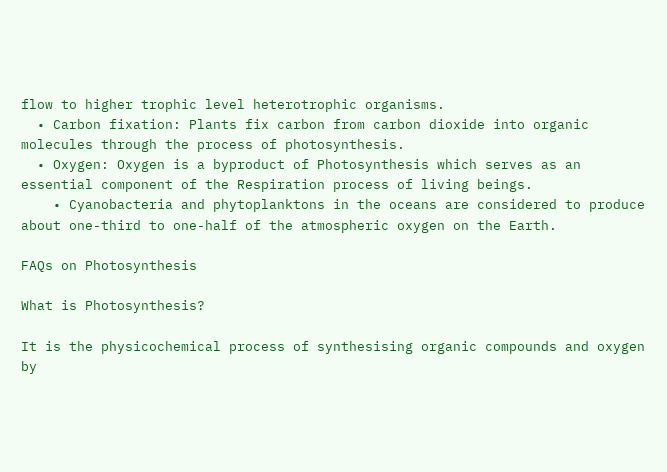flow to higher trophic level heterotrophic organisms.
  • Carbon fixation: Plants fix carbon from carbon dioxide into organic molecules through the process of photosynthesis.
  • Oxygen: Oxygen is a byproduct of Photosynthesis which serves as an essential component of the Respiration process of living beings.
    • Cyanobacteria and phytoplanktons in the oceans are considered to produce about one-third to one-half of the atmospheric oxygen on the Earth.

FAQs on Photosynthesis

What is Photosynthesis?

It is the physicochemical process of synthesising organic compounds and oxygen by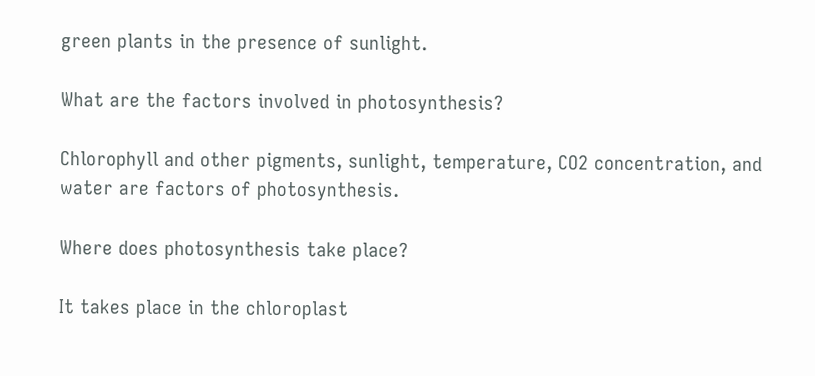green plants in the presence of sunlight.

What are the factors involved in photosynthesis?

Chlorophyll and other pigments, sunlight, temperature, CO2 concentration, and water are factors of photosynthesis.

Where does photosynthesis take place?

It takes place in the chloroplast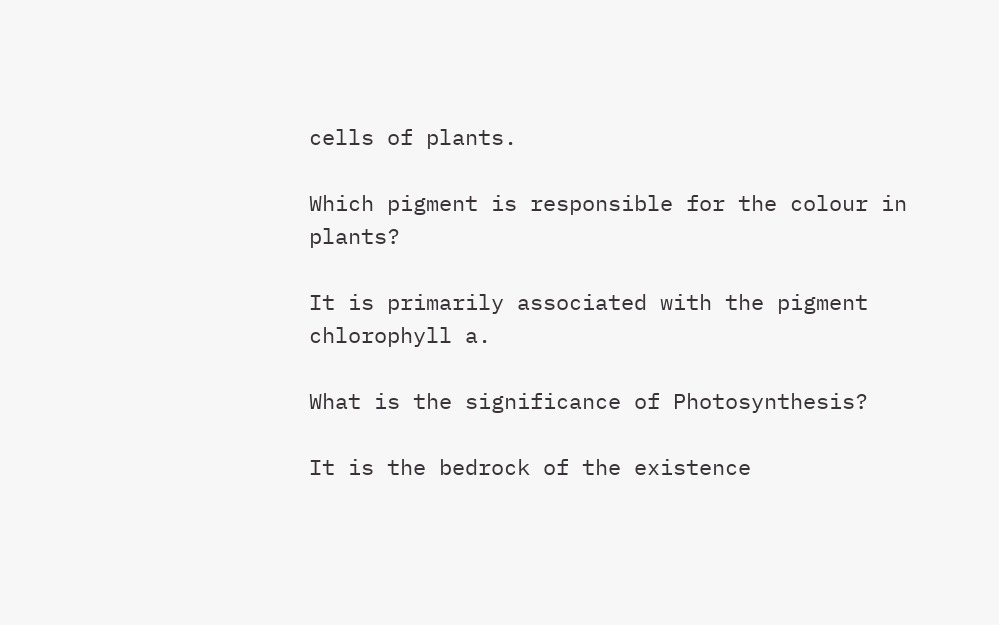cells of plants.

Which pigment is responsible for the colour in plants?

It is primarily associated with the pigment chlorophyll a.

What is the significance of Photosynthesis?

It is the bedrock of the existence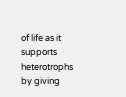of life as it supports heterotrophs by giving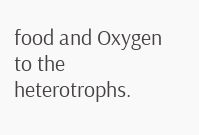food and Oxygen to the heterotrophs.